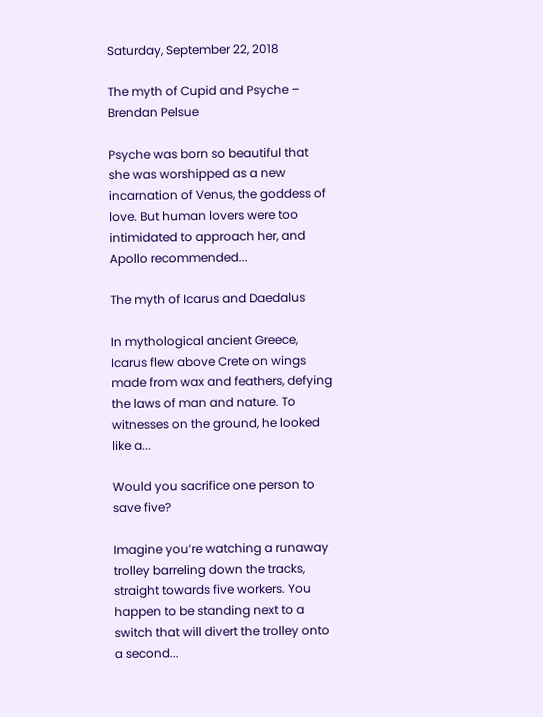Saturday, September 22, 2018

The myth of Cupid and Psyche – Brendan Pelsue

Psyche was born so beautiful that she was worshipped as a new incarnation of Venus, the goddess of love. But human lovers were too intimidated to approach her, and Apollo recommended...

The myth of Icarus and Daedalus

In mythological ancient Greece, Icarus flew above Crete on wings made from wax and feathers, defying the laws of man and nature. To witnesses on the ground, he looked like a...

Would you sacrifice one person to save five?

Imagine you’re watching a runaway trolley barreling down the tracks, straight towards five workers. You happen to be standing next to a switch that will divert the trolley onto a second...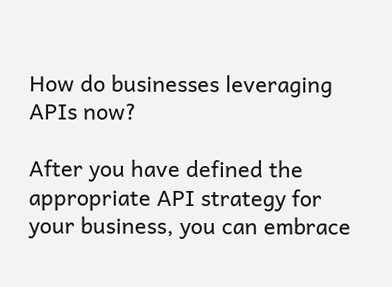How do businesses leveraging APIs now?

After you have defined the appropriate API strategy for your business, you can embrace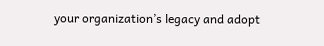your organization’s legacy and adopt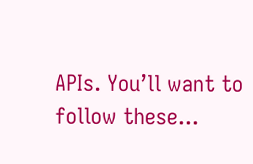APIs. You’ll want to follow these...